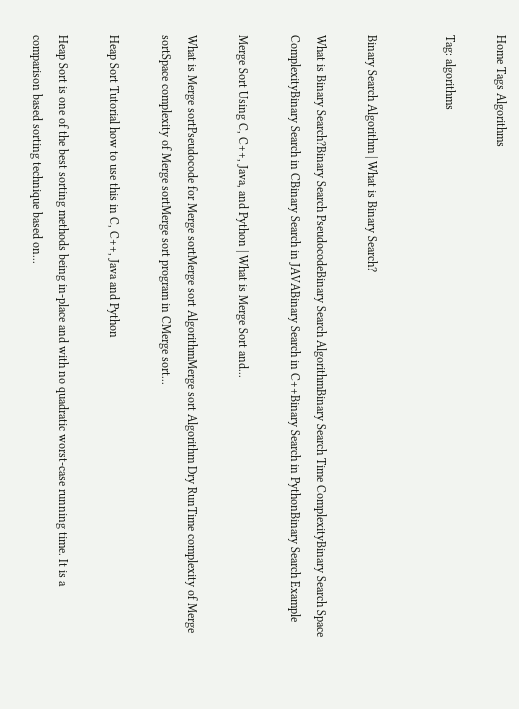Home Tags Algorithms

Tag: algorithms


Binary Search Algorithm | What is Binary Search?

What is Binary Search?Binary Search PseudocodeBinary Search AlgorithmBinary Search Time ComplexityBinary Search Space ComplexityBinary Search in CBinary Search in JAVABinary Search in C++Binary Search in PythonBinary Search Example

Merge Sort Using C, C++, Java, and Python | What is Merge Sort and...

What is Merge sortPseudocode for Merge sortMerge sort AlgorithmMerge sort Algorithm Dry RunTime complexity of Merge sortSpace complexity of Merge sortMerge sort program in CMerge sort...

Heap Sort Tutorial how to use this in C, C++, Java and Python

Heap Sort is one of the best sorting methods being in-place and with no quadratic worst-case running time. It is a comparison based sorting technique based on...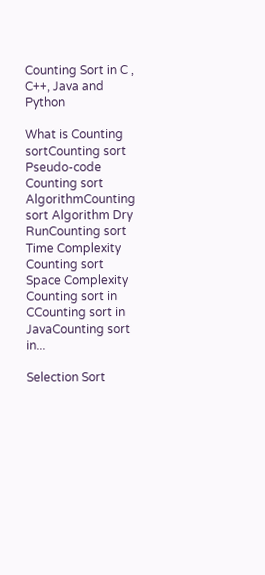Counting Sort in C , C++, Java and Python

What is Counting sortCounting sort Pseudo-code Counting sort AlgorithmCounting sort Algorithm Dry RunCounting sort Time Complexity Counting sort Space Complexity Counting sort in CCounting sort in JavaCounting sort in...

Selection Sort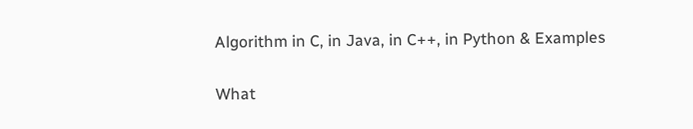Algorithm in C, in Java, in C++, in Python & Examples

What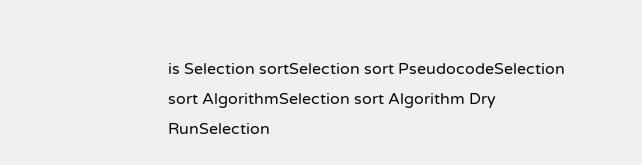is Selection sortSelection sort PseudocodeSelection sort AlgorithmSelection sort Algorithm Dry RunSelection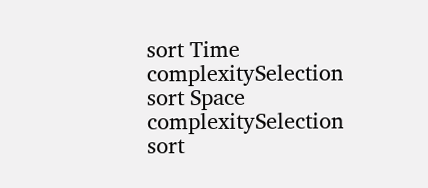sort Time complexitySelection sort Space complexitySelection sort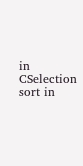in CSelection sort in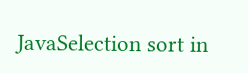JavaSelection sort in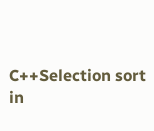C++Selection sort in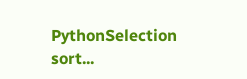PythonSelection sort...